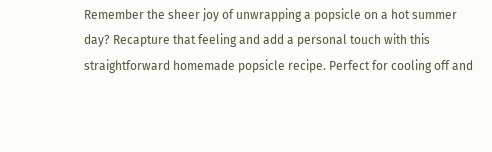Remember the sheer joy of unwrapping a popsicle on a hot summer day? Recapture that feeling and add a personal touch with this straightforward homemade popsicle recipe. Perfect for cooling off and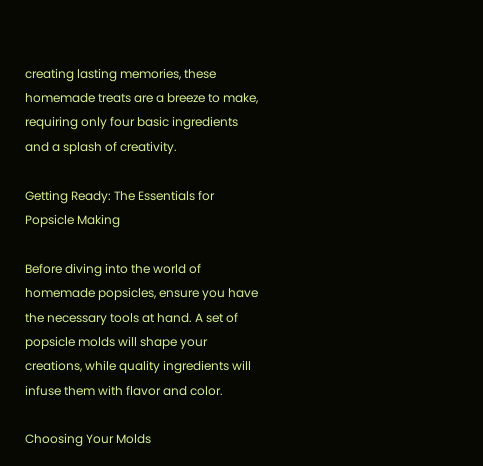creating lasting memories, these homemade treats are a breeze to make, requiring only four basic ingredients and a splash of creativity.

Getting Ready: The Essentials for Popsicle Making

Before diving into the world of homemade popsicles, ensure you have the necessary tools at hand. A set of popsicle molds will shape your creations, while quality ingredients will infuse them with flavor and color.

Choosing Your Molds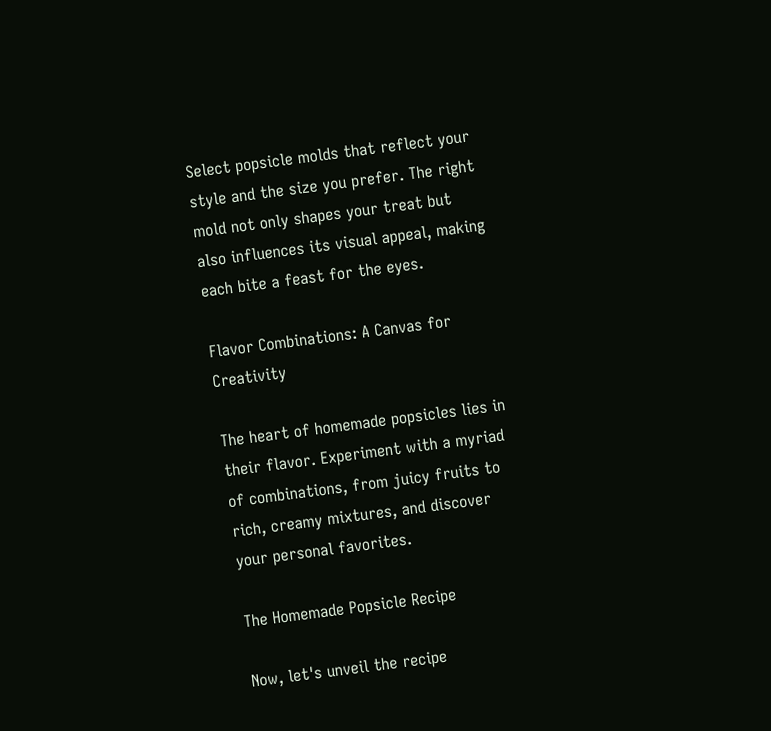Select popsicle molds that reflect your style and the size you prefer. The right mold not only shapes your treat but also influences its visual appeal, making each bite a feast for the eyes.

Flavor Combinations: A Canvas for Creativity

The heart of homemade popsicles lies in their flavor. Experiment with a myriad of combinations, from juicy fruits to rich, creamy mixtures, and discover your personal favorites.

The Homemade Popsicle Recipe

Now, let's unveil the recipe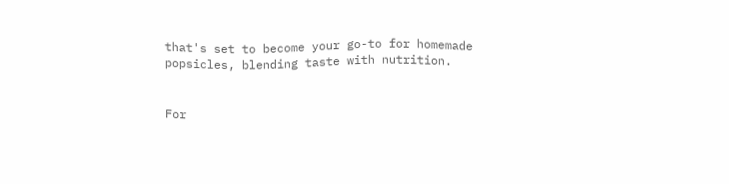that's set to become your go-to for homemade popsicles, blending taste with nutrition.


For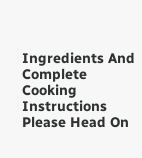Ingredients And Complete Cooking Instructions Please Head On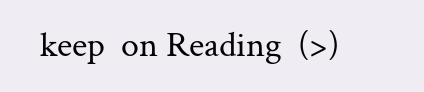keep  on Reading  (>)